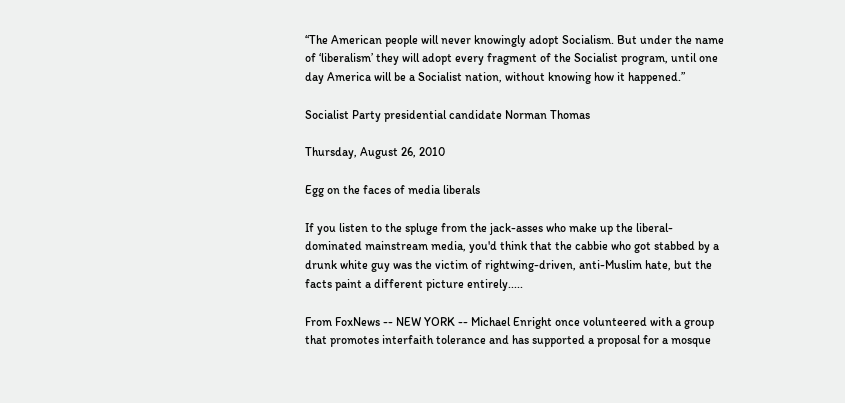“The American people will never knowingly adopt Socialism. But under the name of ‘liberalism’ they will adopt every fragment of the Socialist program, until one day America will be a Socialist nation, without knowing how it happened.”

Socialist Party presidential candidate Norman Thomas

Thursday, August 26, 2010

Egg on the faces of media liberals

If you listen to the spluge from the jack-asses who make up the liberal-dominated mainstream media, you'd think that the cabbie who got stabbed by a drunk white guy was the victim of rightwing-driven, anti-Muslim hate, but the facts paint a different picture entirely.....

From FoxNews -- NEW YORK -- Michael Enright once volunteered with a group that promotes interfaith tolerance and has supported a proposal for a mosque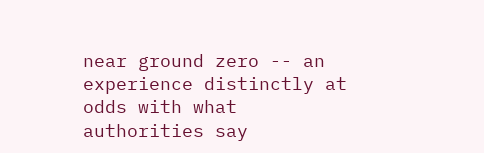near ground zero -- an experience distinctly at odds with what authorities say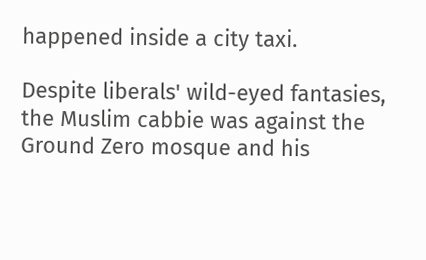happened inside a city taxi.

Despite liberals' wild-eyed fantasies, the Muslim cabbie was against the Ground Zero mosque and his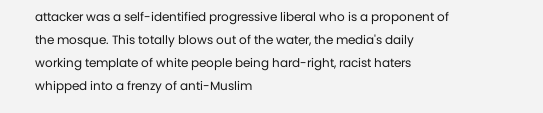attacker was a self-identified progressive liberal who is a proponent of the mosque. This totally blows out of the water, the media's daily working template of white people being hard-right, racist haters whipped into a frenzy of anti-Muslim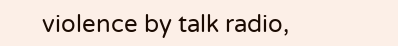violence by talk radio,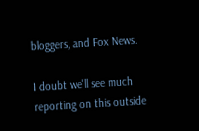bloggers, and Fox News.

I doubt we'll see much reporting on this outside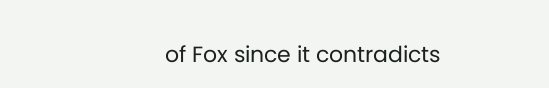of Fox since it contradicts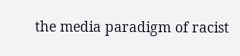the media paradigm of racist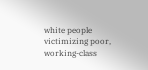white people victimizing poor, working-class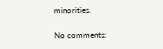minorities.

No comments: